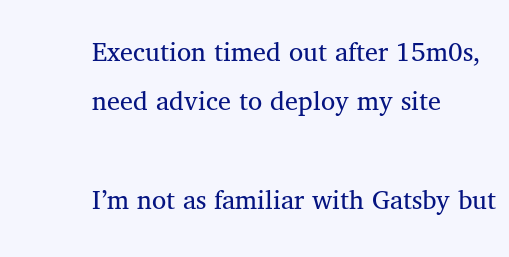Execution timed out after 15m0s, need advice to deploy my site

I’m not as familiar with Gatsby but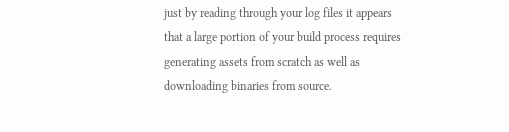just by reading through your log files it appears that a large portion of your build process requires generating assets from scratch as well as downloading binaries from source.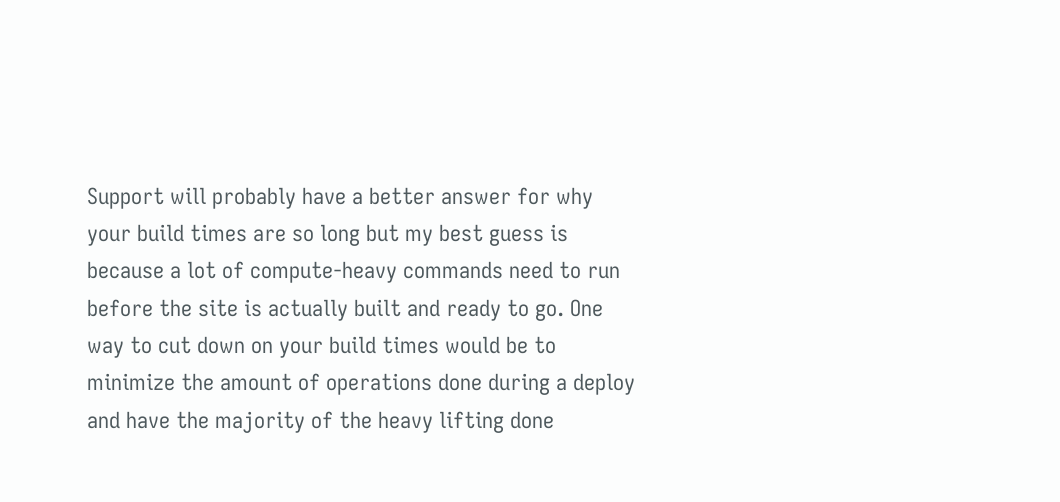Support will probably have a better answer for why your build times are so long but my best guess is because a lot of compute-heavy commands need to run before the site is actually built and ready to go. One way to cut down on your build times would be to minimize the amount of operations done during a deploy and have the majority of the heavy lifting done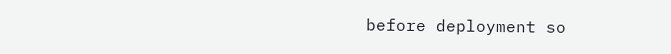before deployment so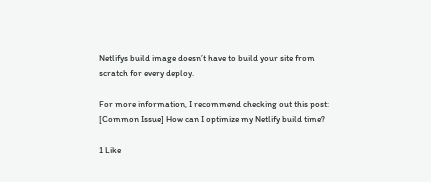Netlifys build image doesn’t have to build your site from scratch for every deploy.

For more information, I recommend checking out this post: [Common Issue] How can I optimize my Netlify build time?

1 Like